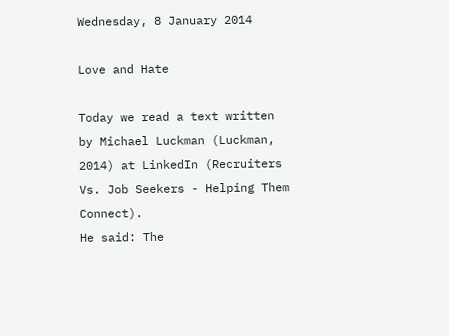Wednesday, 8 January 2014

Love and Hate

Today we read a text written by Michael Luckman (Luckman, 2014) at LinkedIn (Recruiters Vs. Job Seekers - Helping Them Connect).
He said: The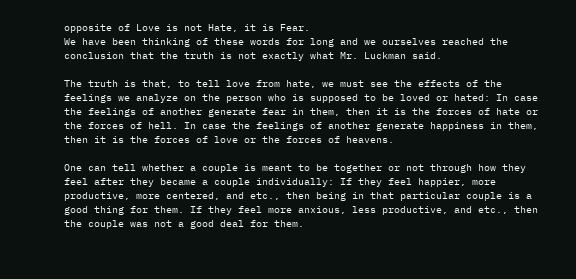opposite of Love is not Hate, it is Fear.
We have been thinking of these words for long and we ourselves reached the conclusion that the truth is not exactly what Mr. Luckman said.

The truth is that, to tell love from hate, we must see the effects of the feelings we analyze on the person who is supposed to be loved or hated: In case the feelings of another generate fear in them, then it is the forces of hate or the forces of hell. In case the feelings of another generate happiness in them, then it is the forces of love or the forces of heavens.

One can tell whether a couple is meant to be together or not through how they feel after they became a couple individually: If they feel happier, more productive, more centered, and etc., then being in that particular couple is a good thing for them. If they feel more anxious, less productive, and etc., then the couple was not a good deal for them.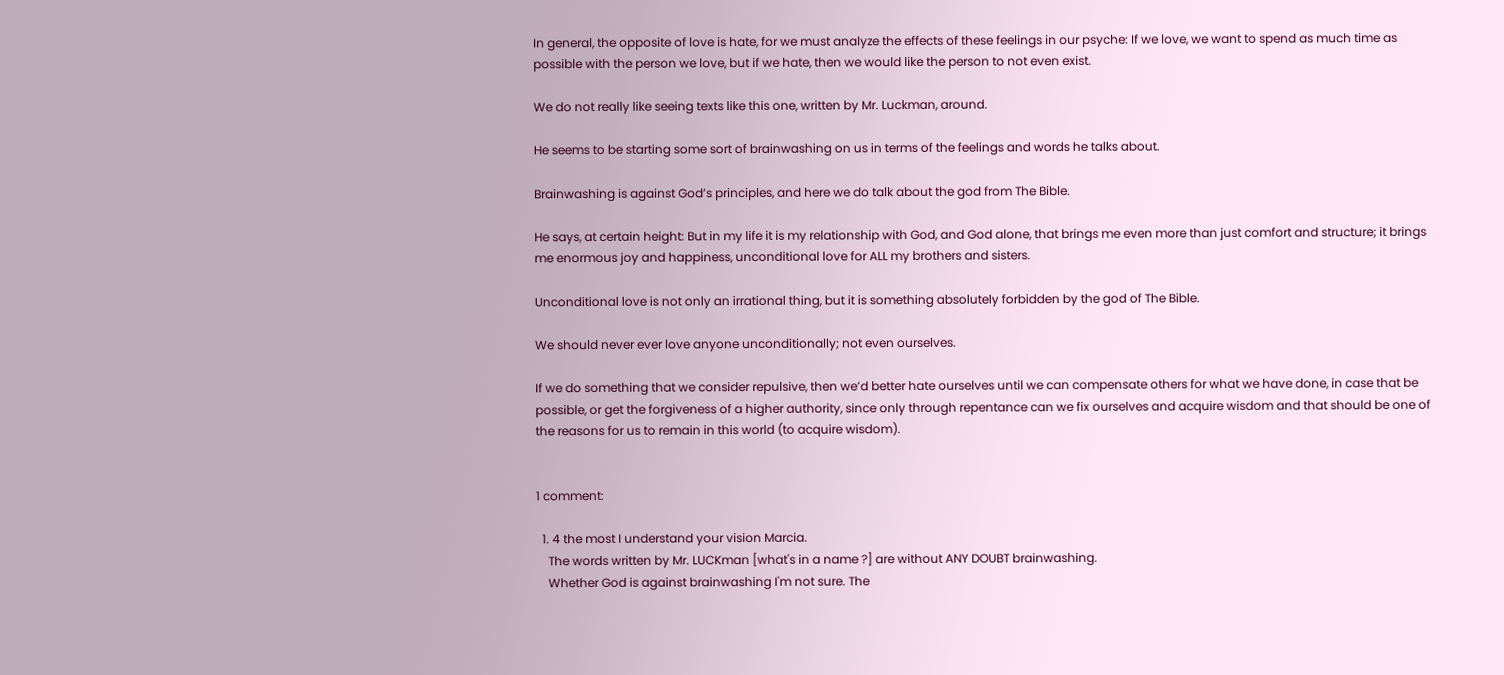In general, the opposite of love is hate, for we must analyze the effects of these feelings in our psyche: If we love, we want to spend as much time as possible with the person we love, but if we hate, then we would like the person to not even exist.

We do not really like seeing texts like this one, written by Mr. Luckman, around.

He seems to be starting some sort of brainwashing on us in terms of the feelings and words he talks about.

Brainwashing is against God’s principles, and here we do talk about the god from The Bible.

He says, at certain height: But in my life it is my relationship with God, and God alone, that brings me even more than just comfort and structure; it brings me enormous joy and happiness, unconditional love for ALL my brothers and sisters.

Unconditional love is not only an irrational thing, but it is something absolutely forbidden by the god of The Bible.

We should never ever love anyone unconditionally; not even ourselves.

If we do something that we consider repulsive, then we’d better hate ourselves until we can compensate others for what we have done, in case that be possible, or get the forgiveness of a higher authority, since only through repentance can we fix ourselves and acquire wisdom and that should be one of the reasons for us to remain in this world (to acquire wisdom).


1 comment:

  1. 4 the most I understand your vision Marcia.
    The words written by Mr. LUCKman [what's in a name ?] are without ANY DOUBT brainwashing.
    Whether God is against brainwashing I'm not sure. The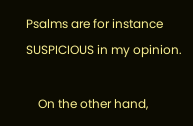Psalms are for instance SUSPICIOUS in my opinion.

    On the other hand,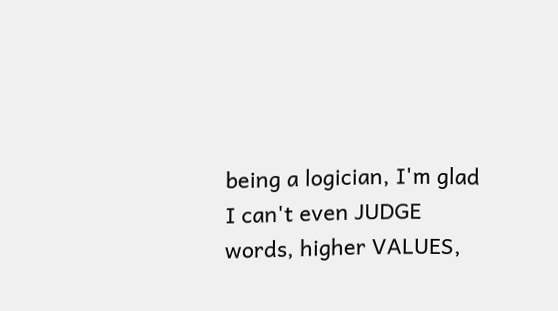being a logician, I'm glad I can't even JUDGE words, higher VALUES,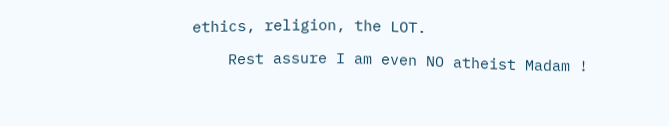ethics, religion, the LOT.

    Rest assure I am even NO atheist Madam !